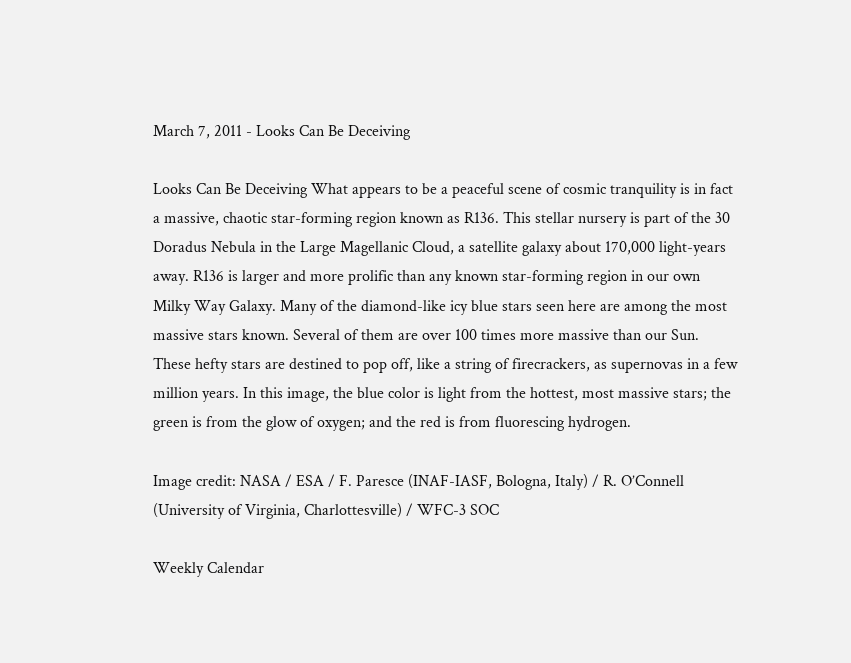March 7, 2011 - Looks Can Be Deceiving

Looks Can Be Deceiving What appears to be a peaceful scene of cosmic tranquility is in fact a massive, chaotic star-forming region known as R136. This stellar nursery is part of the 30 Doradus Nebula in the Large Magellanic Cloud, a satellite galaxy about 170,000 light-years away. R136 is larger and more prolific than any known star-forming region in our own Milky Way Galaxy. Many of the diamond-like icy blue stars seen here are among the most massive stars known. Several of them are over 100 times more massive than our Sun. These hefty stars are destined to pop off, like a string of firecrackers, as supernovas in a few million years. In this image, the blue color is light from the hottest, most massive stars; the green is from the glow of oxygen; and the red is from fluorescing hydrogen.

Image credit: NASA / ESA / F. Paresce (INAF-IASF, Bologna, Italy) / R. O’Connell (University of Virginia, Charlottesville) / WFC-3 SOC

Weekly Calendar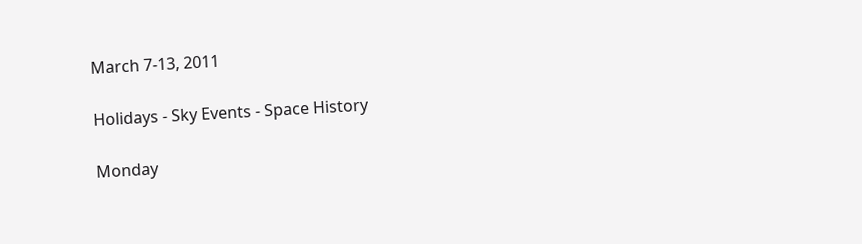March 7-13, 2011

Holidays - Sky Events - Space History

Monday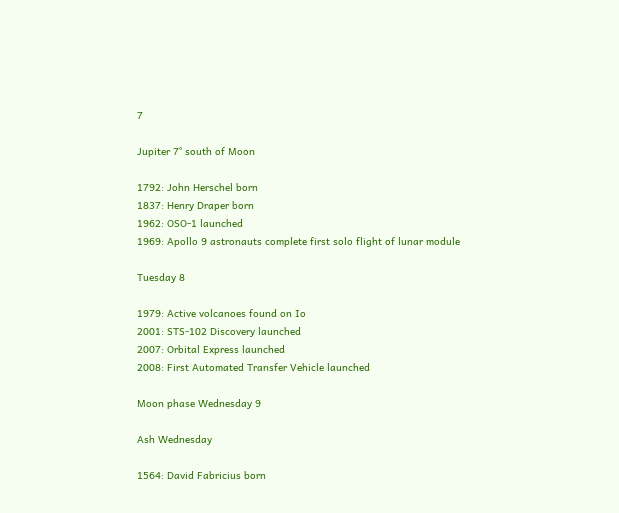7

Jupiter 7° south of Moon

1792: John Herschel born
1837: Henry Draper born
1962: OSO-1 launched
1969: Apollo 9 astronauts complete first solo flight of lunar module

Tuesday 8

1979: Active volcanoes found on Io
2001: STS-102 Discovery launched
2007: Orbital Express launched
2008: First Automated Transfer Vehicle launched

Moon phase Wednesday 9

Ash Wednesday

1564: David Fabricius born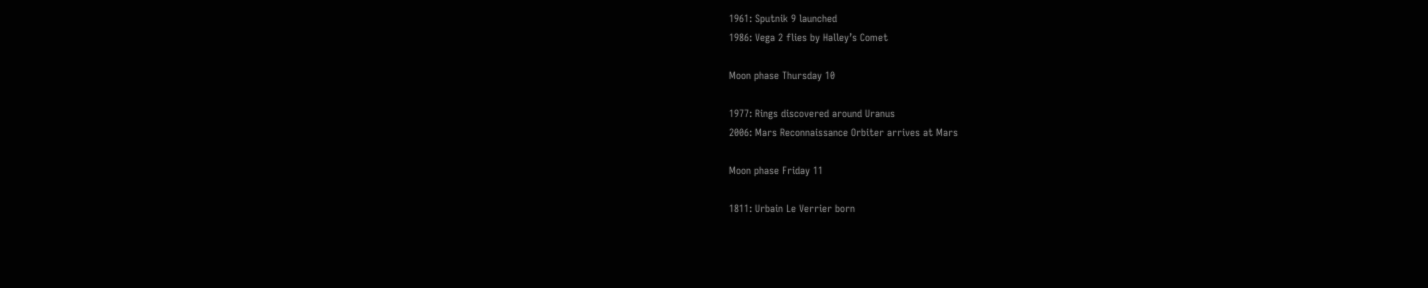1961: Sputnik 9 launched
1986: Vega 2 flies by Halley’s Comet

Moon phase Thursday 10

1977: Rings discovered around Uranus
2006: Mars Reconnaissance Orbiter arrives at Mars

Moon phase Friday 11

1811: Urbain Le Verrier born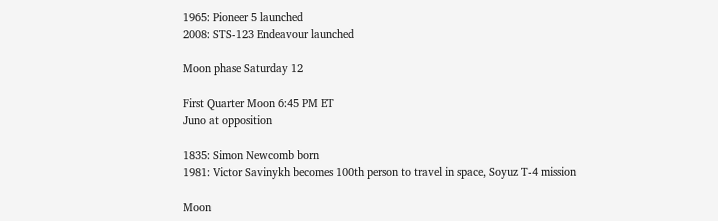1965: Pioneer 5 launched
2008: STS-123 Endeavour launched

Moon phase Saturday 12

First Quarter Moon 6:45 PM ET
Juno at opposition

1835: Simon Newcomb born
1981: Victor Savinykh becomes 100th person to travel in space, Soyuz T-4 mission

Moon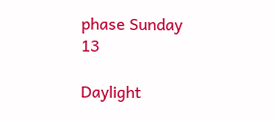phase Sunday 13

Daylight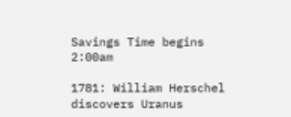Savings Time begins 2:00am

1781: William Herschel discovers Uranus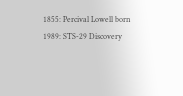1855: Percival Lowell born
1989: STS-29 Discovery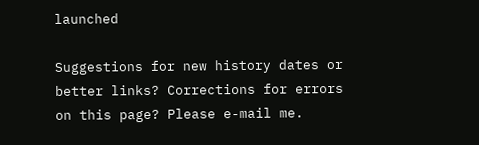launched

Suggestions for new history dates or better links? Corrections for errors on this page? Please e-mail me.